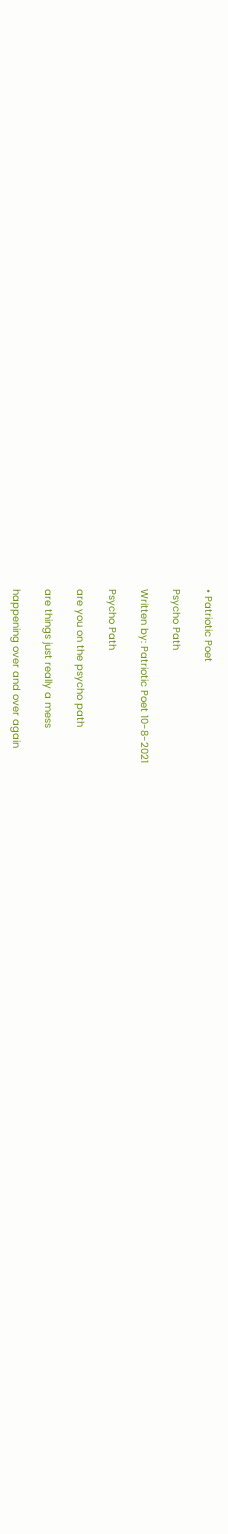• Patriotic Poet

Psycho Path

Written by: Patriotic Poet 10-8-2021

Psycho Path

are you on the psycho path

are things just really a mess

happening over and over again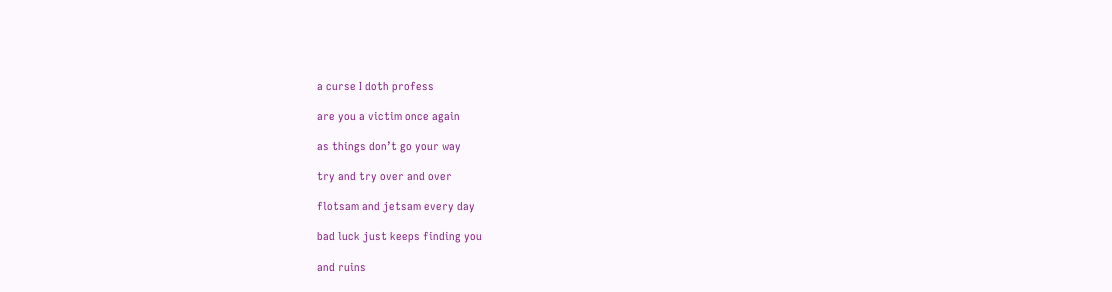a curse I doth profess

are you a victim once again

as things don’t go your way

try and try over and over

flotsam and jetsam every day

bad luck just keeps finding you

and ruins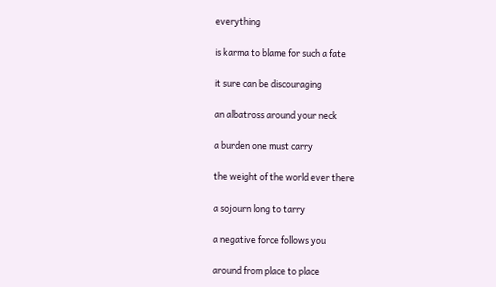everything

is karma to blame for such a fate

it sure can be discouraging

an albatross around your neck

a burden one must carry

the weight of the world ever there

a sojourn long to tarry

a negative force follows you

around from place to place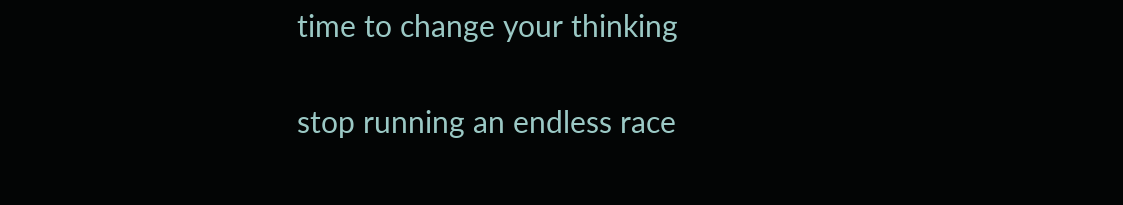time to change your thinking

stop running an endless race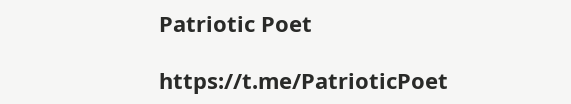Patriotic Poet

https://t.me/PatrioticPoet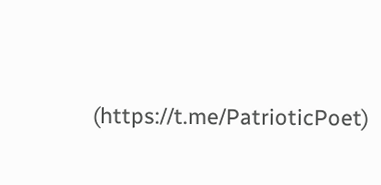(https://t.me/PatrioticPoet)